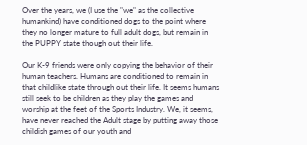Over the years, we (I use the "we" as the collective humankind) have conditioned dogs to the point where they no longer mature to full adult dogs, but remain in the PUPPY state though out their life.

Our K-9 friends were only copying the behavior of their human teachers. Humans are conditioned to remain in that childlike state through out their life. It seems humans still seek to be children as they play the games and worship at the feet of the Sports Industry. We, it seems, have never reached the Adult stage by putting away those childish games of our youth and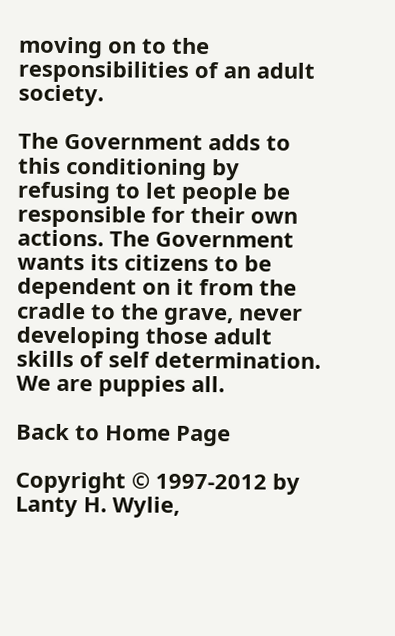moving on to the responsibilities of an adult society.

The Government adds to this conditioning by refusing to let people be responsible for their own actions. The Government wants its citizens to be dependent on it from the cradle to the grave, never developing those adult skills of self determination. We are puppies all.

Back to Home Page

Copyright © 1997-2012 by Lanty H. Wylie,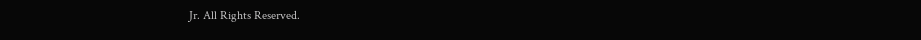Jr. All Rights Reserved.